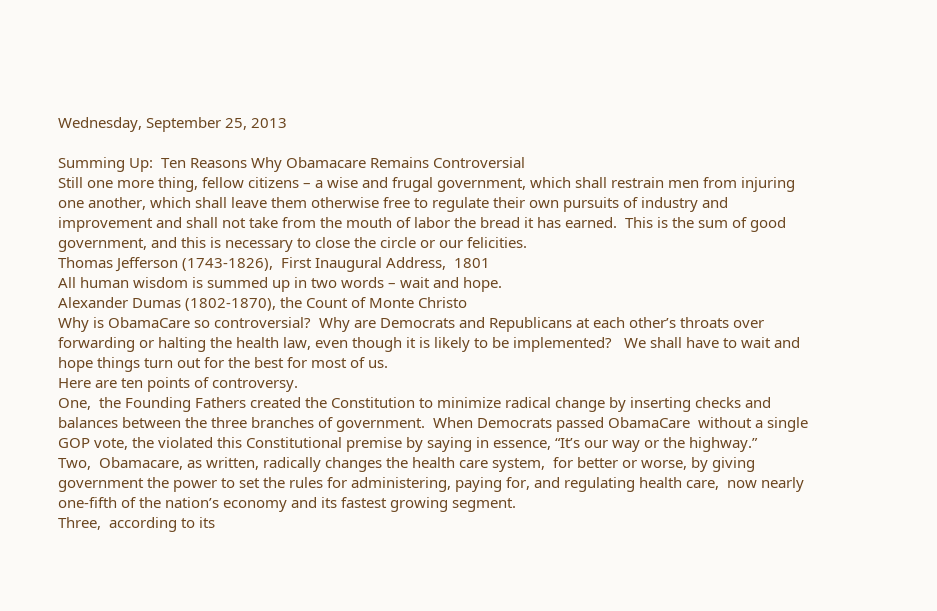Wednesday, September 25, 2013

Summing Up:  Ten Reasons Why Obamacare Remains Controversial
Still one more thing, fellow citizens – a wise and frugal government, which shall restrain men from injuring one another, which shall leave them otherwise free to regulate their own pursuits of industry and improvement and shall not take from the mouth of labor the bread it has earned.  This is the sum of good government, and this is necessary to close the circle or our felicities.
Thomas Jefferson (1743-1826),  First Inaugural Address,  1801
All human wisdom is summed up in two words – wait and hope.
Alexander Dumas (1802-1870), the Count of Monte Christo
Why is ObamaCare so controversial?  Why are Democrats and Republicans at each other’s throats over forwarding or halting the health law, even though it is likely to be implemented?   We shall have to wait and hope things turn out for the best for most of us.
Here are ten points of controversy.
One,  the Founding Fathers created the Constitution to minimize radical change by inserting checks and balances between the three branches of government.  When Democrats passed ObamaCare  without a single GOP vote, the violated this Constitutional premise by saying in essence, “It’s our way or the highway.”
Two,  Obamacare, as written, radically changes the health care system,  for better or worse, by giving government the power to set the rules for administering, paying for, and regulating health care,  now nearly one-fifth of the nation’s economy and its fastest growing segment.
Three,  according to its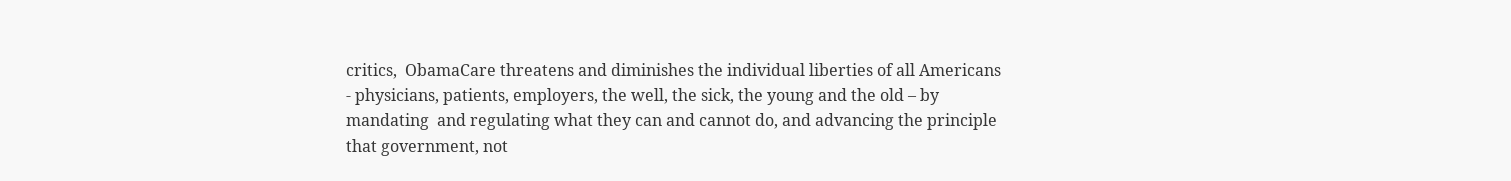critics,  ObamaCare threatens and diminishes the individual liberties of all Americans  - physicians, patients, employers, the well, the sick, the young and the old – by mandating  and regulating what they can and cannot do, and advancing the principle that government, not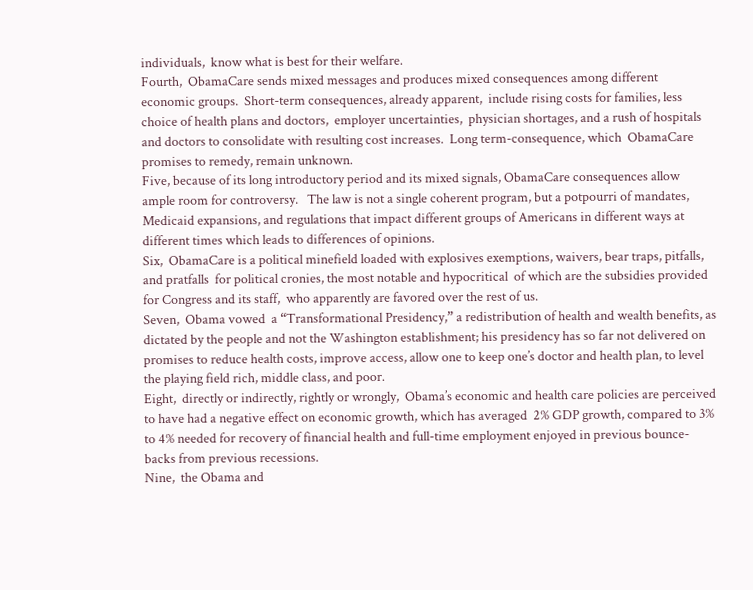individuals,  know what is best for their welfare.
Fourth,  ObamaCare sends mixed messages and produces mixed consequences among different economic groups.  Short-term consequences, already apparent,  include rising costs for families, less choice of health plans and doctors,  employer uncertainties,  physician shortages, and a rush of hospitals and doctors to consolidate with resulting cost increases.  Long term-consequence, which  ObamaCare promises to remedy, remain unknown.
Five, because of its long introductory period and its mixed signals, ObamaCare consequences allow ample room for controversy.   The law is not a single coherent program, but a potpourri of mandates,  Medicaid expansions, and regulations that impact different groups of Americans in different ways at different times which leads to differences of opinions.
Six,  ObamaCare is a political minefield loaded with explosives exemptions, waivers, bear traps, pitfalls, and pratfalls  for political cronies, the most notable and hypocritical  of which are the subsidies provided for Congress and its staff,  who apparently are favored over the rest of us.
Seven,  Obama vowed  a “Transformational Presidency,” a redistribution of health and wealth benefits, as dictated by the people and not the Washington establishment; his presidency has so far not delivered on promises to reduce health costs, improve access, allow one to keep one’s doctor and health plan, to level the playing field rich, middle class, and poor.
Eight,  directly or indirectly, rightly or wrongly,  Obama’s economic and health care policies are perceived to have had a negative effect on economic growth, which has averaged  2% GDP growth, compared to 3% to 4% needed for recovery of financial health and full-time employment enjoyed in previous bounce-backs from previous recessions.
Nine,  the Obama and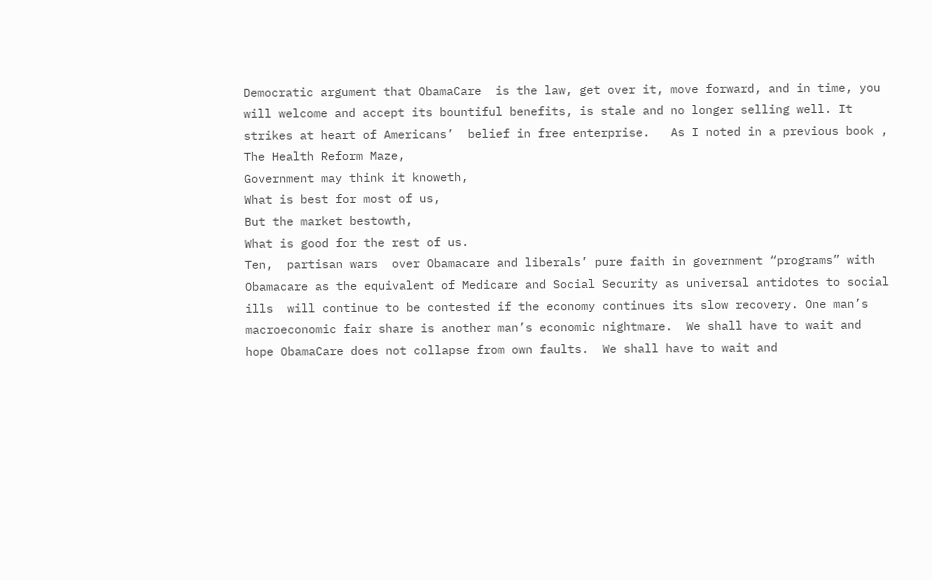Democratic argument that ObamaCare  is the law, get over it, move forward, and in time, you will welcome and accept its bountiful benefits, is stale and no longer selling well. It strikes at heart of Americans’  belief in free enterprise.   As I noted in a previous book ,  The Health Reform Maze,
Government may think it knoweth,
What is best for most of us,
But the market bestowth,
What is good for the rest of us.
Ten,  partisan wars  over Obamacare and liberals’ pure faith in government “programs” with Obamacare as the equivalent of Medicare and Social Security as universal antidotes to social ills  will continue to be contested if the economy continues its slow recovery. One man’s macroeconomic fair share is another man’s economic nightmare.  We shall have to wait and hope ObamaCare does not collapse from own faults.  We shall have to wait and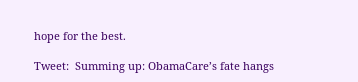hope for the best.

Tweet:  Summing up: ObamaCare’s fate hangs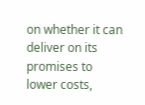on whether it can deliver on its promises to lower costs,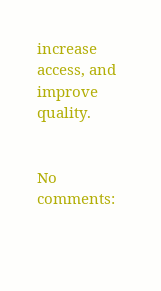increase access, and improve quality.


No comments: